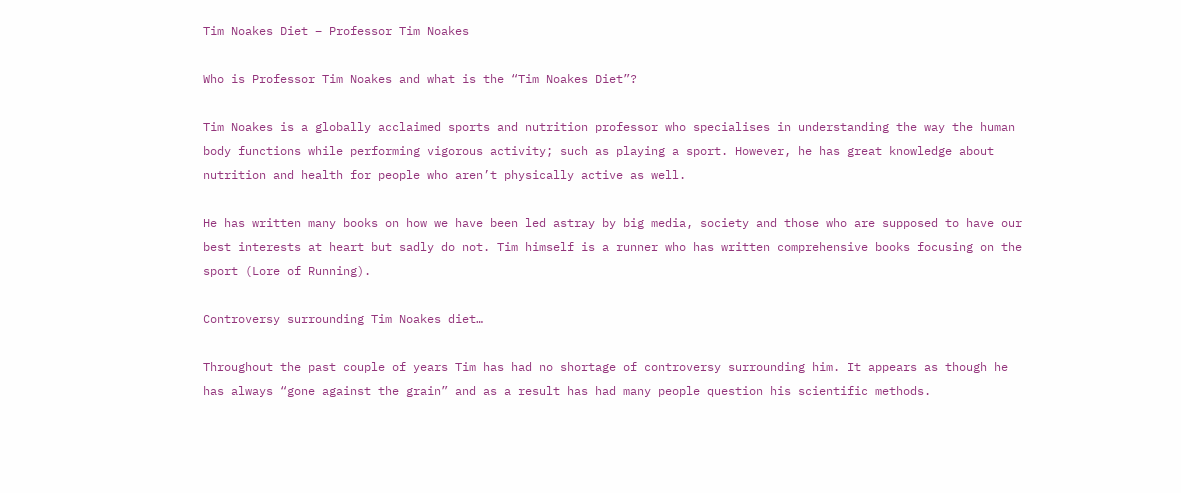Tim Noakes Diet – Professor Tim Noakes

Who is Professor Tim Noakes and what is the “Tim Noakes Diet”?

Tim Noakes is a globally acclaimed sports and nutrition professor who specialises in understanding the way the human body functions while performing vigorous activity; such as playing a sport. However, he has great knowledge about nutrition and health for people who aren’t physically active as well.

He has written many books on how we have been led astray by big media, society and those who are supposed to have our best interests at heart but sadly do not. Tim himself is a runner who has written comprehensive books focusing on the sport (Lore of Running).

Controversy surrounding Tim Noakes diet…

Throughout the past couple of years Tim has had no shortage of controversy surrounding him. It appears as though he has always “gone against the grain” and as a result has had many people question his scientific methods.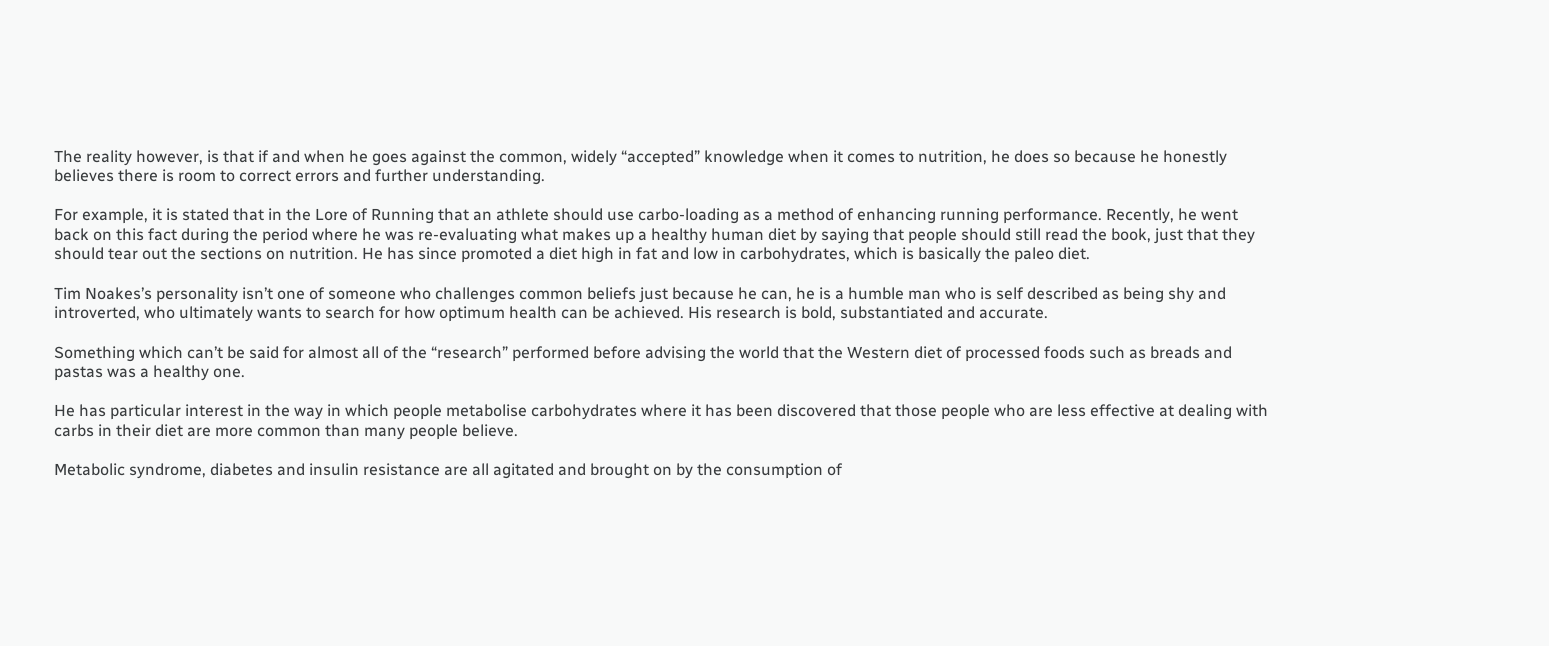The reality however, is that if and when he goes against the common, widely “accepted” knowledge when it comes to nutrition, he does so because he honestly believes there is room to correct errors and further understanding.

For example, it is stated that in the Lore of Running that an athlete should use carbo-loading as a method of enhancing running performance. Recently, he went back on this fact during the period where he was re-evaluating what makes up a healthy human diet by saying that people should still read the book, just that they should tear out the sections on nutrition. He has since promoted a diet high in fat and low in carbohydrates, which is basically the paleo diet.

Tim Noakes’s personality isn’t one of someone who challenges common beliefs just because he can, he is a humble man who is self described as being shy and introverted, who ultimately wants to search for how optimum health can be achieved. His research is bold, substantiated and accurate.

Something which can’t be said for almost all of the “research” performed before advising the world that the Western diet of processed foods such as breads and pastas was a healthy one.

He has particular interest in the way in which people metabolise carbohydrates where it has been discovered that those people who are less effective at dealing with carbs in their diet are more common than many people believe.

Metabolic syndrome, diabetes and insulin resistance are all agitated and brought on by the consumption of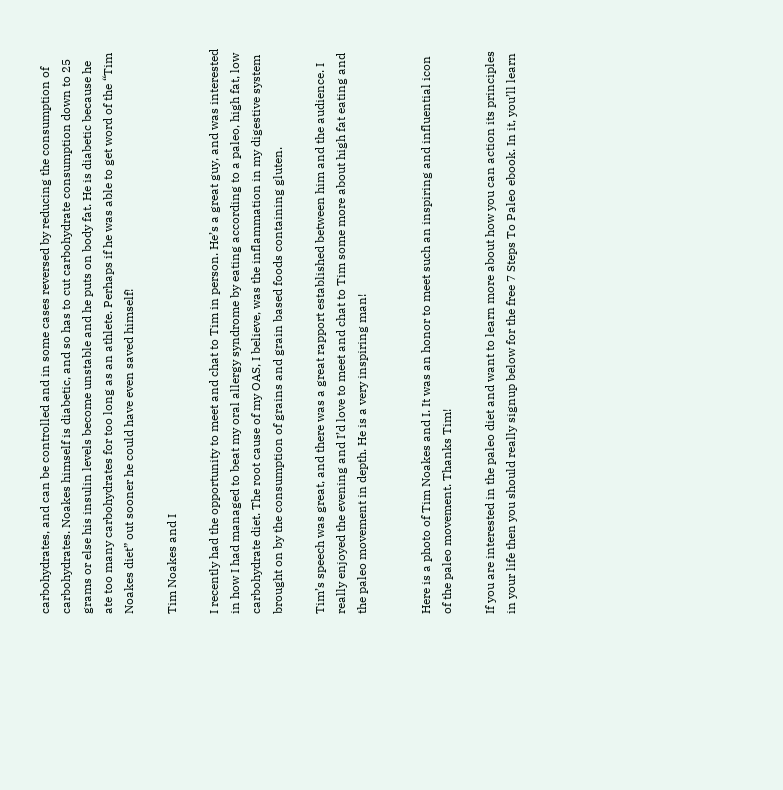carbohydrates, and can be controlled and in some cases reversed by reducing the consumption of carbohydrates. Noakes himself is diabetic, and so has to cut carbohydrate consumption down to 25 grams or else his insulin levels become unstable and he puts on body fat. He is diabetic because he ate too many carbohydrates for too long as an athlete. Perhaps if he was able to get word of the “Tim Noakes diet” out sooner he could have even saved himself!

Tim Noakes and I

I recently had the opportunity to meet and chat to Tim in person. He’s a great guy, and was interested in how I had managed to beat my oral allergy syndrome by eating according to a paleo, high fat, low carbohydrate diet. The root cause of my OAS, I believe, was the inflammation in my digestive system brought on by the consumption of grains and grain based foods containing gluten.

Tim’s speech was great, and there was a great rapport established between him and the audience. I really enjoyed the evening and I’d love to meet and chat to Tim some more about high fat eating and the paleo movement in depth. He is a very inspiring man!


Here is a photo of Tim Noakes and I. It was an honor to meet such an inspiring and influential icon of the paleo movement. Thanks Tim!

If you are interested in the paleo diet and want to learn more about how you can action its principles in your life then you should really signup below for the free 7 Steps To Paleo ebook. In it, you’ll learn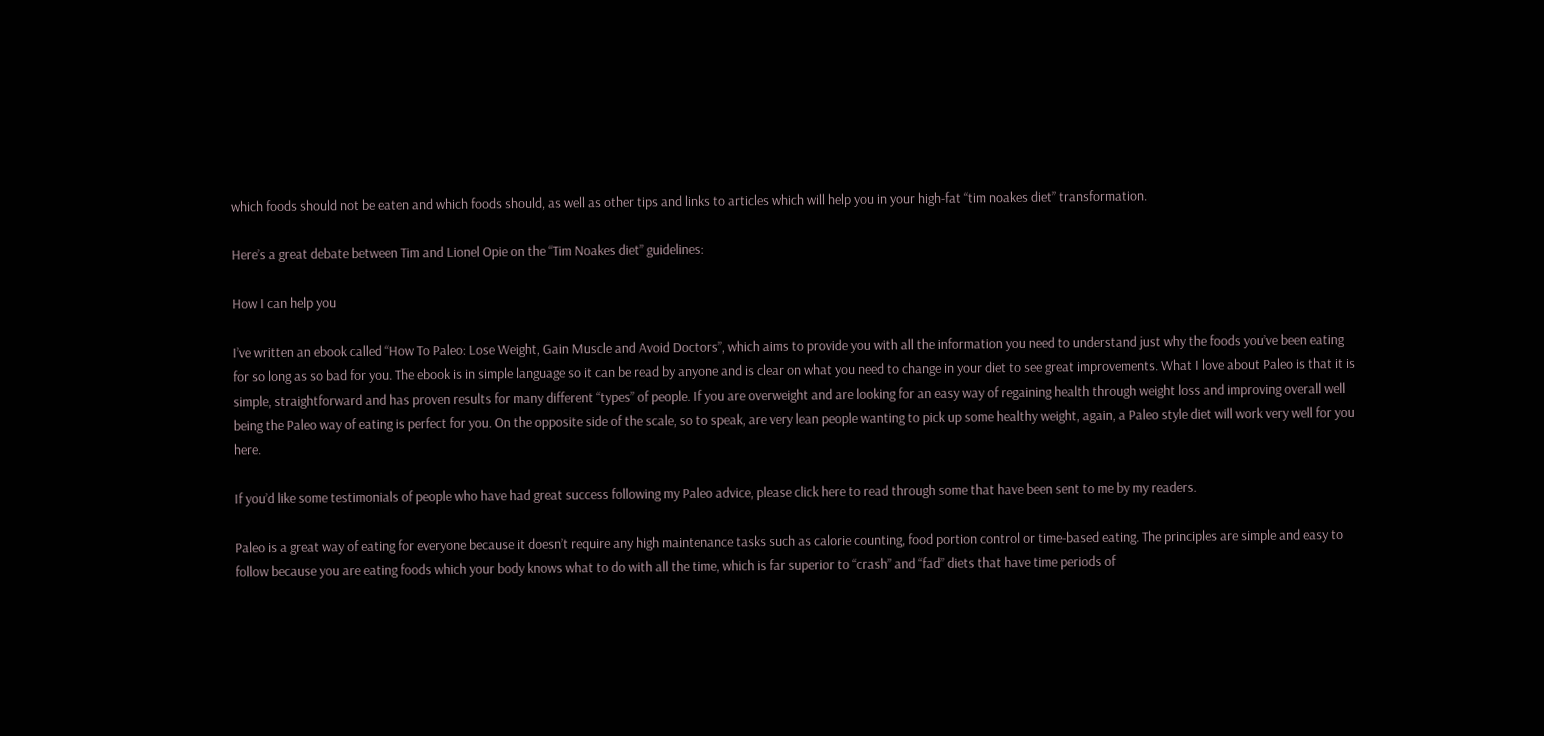which foods should not be eaten and which foods should, as well as other tips and links to articles which will help you in your high-fat “tim noakes diet” transformation.

Here’s a great debate between Tim and Lionel Opie on the “Tim Noakes diet” guidelines:

How I can help you

I’ve written an ebook called “How To Paleo: Lose Weight, Gain Muscle and Avoid Doctors”, which aims to provide you with all the information you need to understand just why the foods you’ve been eating for so long as so bad for you. The ebook is in simple language so it can be read by anyone and is clear on what you need to change in your diet to see great improvements. What I love about Paleo is that it is simple, straightforward and has proven results for many different “types” of people. If you are overweight and are looking for an easy way of regaining health through weight loss and improving overall well being the Paleo way of eating is perfect for you. On the opposite side of the scale, so to speak, are very lean people wanting to pick up some healthy weight, again, a Paleo style diet will work very well for you here.

If you’d like some testimonials of people who have had great success following my Paleo advice, please click here to read through some that have been sent to me by my readers.

Paleo is a great way of eating for everyone because it doesn’t require any high maintenance tasks such as calorie counting, food portion control or time-based eating. The principles are simple and easy to follow because you are eating foods which your body knows what to do with all the time, which is far superior to “crash” and “fad” diets that have time periods of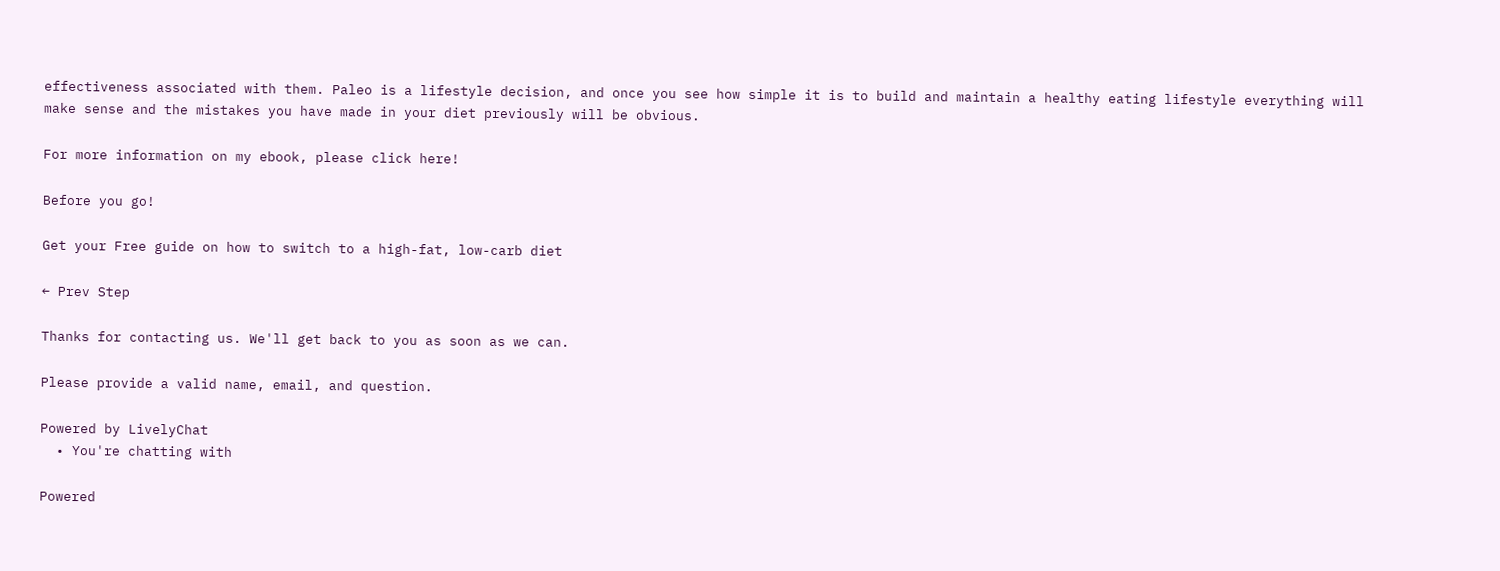effectiveness associated with them. Paleo is a lifestyle decision, and once you see how simple it is to build and maintain a healthy eating lifestyle everything will make sense and the mistakes you have made in your diet previously will be obvious.

For more information on my ebook, please click here!

Before you go!

Get your Free guide on how to switch to a high-fat, low-carb diet

← Prev Step

Thanks for contacting us. We'll get back to you as soon as we can.

Please provide a valid name, email, and question.

Powered by LivelyChat
  • You're chatting with

Powered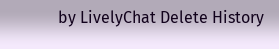by LivelyChat Delete History